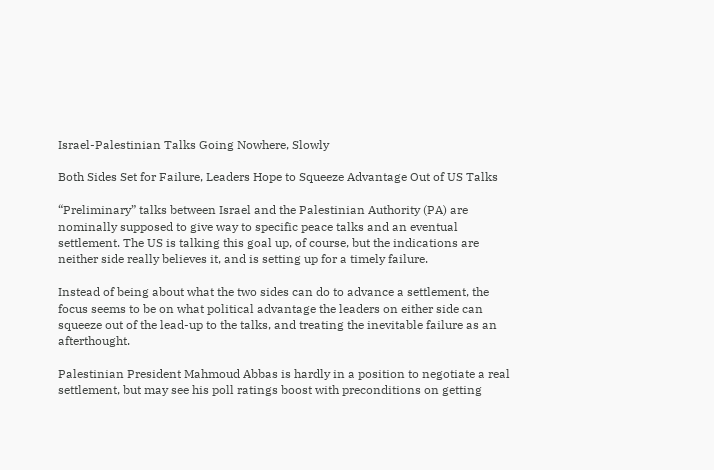Israel-Palestinian Talks Going Nowhere, Slowly

Both Sides Set for Failure, Leaders Hope to Squeeze Advantage Out of US Talks

“Preliminary” talks between Israel and the Palestinian Authority (PA) are nominally supposed to give way to specific peace talks and an eventual settlement. The US is talking this goal up, of course, but the indications are neither side really believes it, and is setting up for a timely failure.

Instead of being about what the two sides can do to advance a settlement, the focus seems to be on what political advantage the leaders on either side can squeeze out of the lead-up to the talks, and treating the inevitable failure as an afterthought.

Palestinian President Mahmoud Abbas is hardly in a position to negotiate a real settlement, but may see his poll ratings boost with preconditions on getting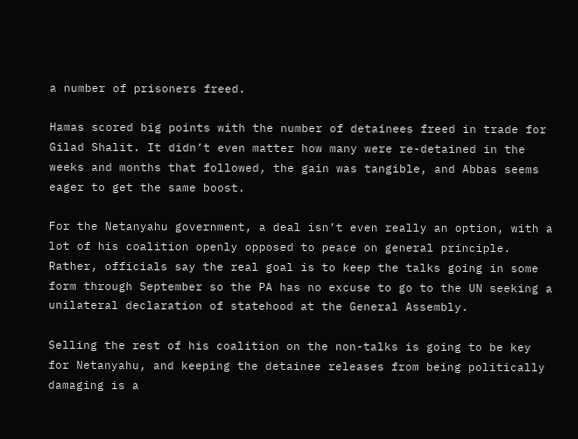a number of prisoners freed.

Hamas scored big points with the number of detainees freed in trade for Gilad Shalit. It didn’t even matter how many were re-detained in the weeks and months that followed, the gain was tangible, and Abbas seems eager to get the same boost.

For the Netanyahu government, a deal isn’t even really an option, with a lot of his coalition openly opposed to peace on general principle. Rather, officials say the real goal is to keep the talks going in some form through September so the PA has no excuse to go to the UN seeking a unilateral declaration of statehood at the General Assembly.

Selling the rest of his coalition on the non-talks is going to be key for Netanyahu, and keeping the detainee releases from being politically damaging is a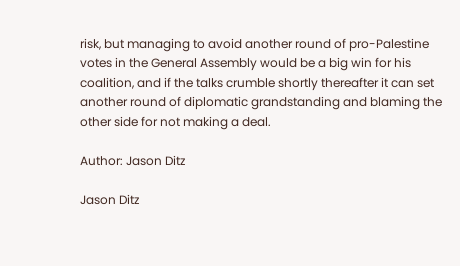risk, but managing to avoid another round of pro-Palestine votes in the General Assembly would be a big win for his coalition, and if the talks crumble shortly thereafter it can set another round of diplomatic grandstanding and blaming the other side for not making a deal.

Author: Jason Ditz

Jason Ditz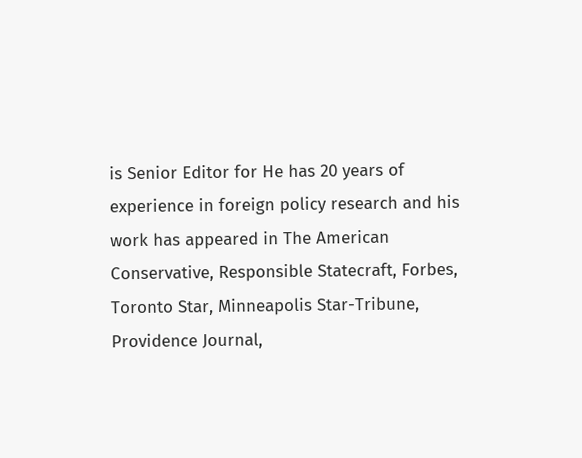is Senior Editor for He has 20 years of experience in foreign policy research and his work has appeared in The American Conservative, Responsible Statecraft, Forbes, Toronto Star, Minneapolis Star-Tribune, Providence Journal,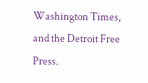Washington Times, and the Detroit Free Press.